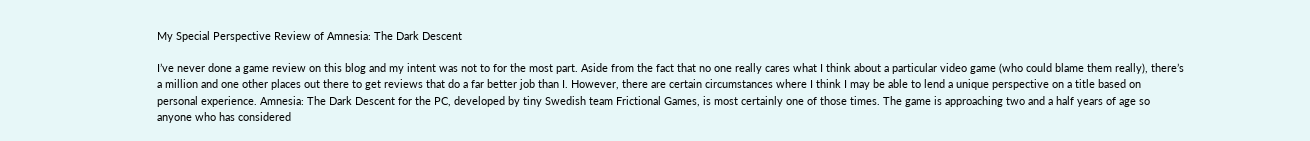My Special Perspective Review of Amnesia: The Dark Descent

I’ve never done a game review on this blog and my intent was not to for the most part. Aside from the fact that no one really cares what I think about a particular video game (who could blame them really), there’s a million and one other places out there to get reviews that do a far better job than I. However, there are certain circumstances where I think I may be able to lend a unique perspective on a title based on personal experience. Amnesia: The Dark Descent for the PC, developed by tiny Swedish team Frictional Games, is most certainly one of those times. The game is approaching two and a half years of age so anyone who has considered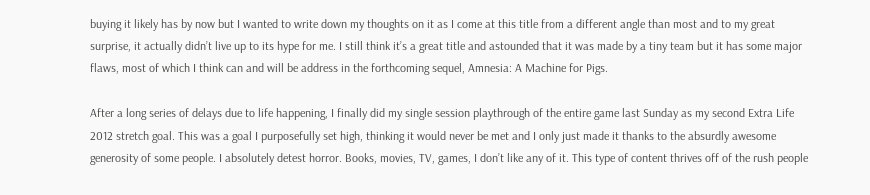buying it likely has by now but I wanted to write down my thoughts on it as I come at this title from a different angle than most and to my great surprise, it actually didn’t live up to its hype for me. I still think it’s a great title and astounded that it was made by a tiny team but it has some major flaws, most of which I think can and will be address in the forthcoming sequel, Amnesia: A Machine for Pigs.

After a long series of delays due to life happening, I finally did my single session playthrough of the entire game last Sunday as my second Extra Life 2012 stretch goal. This was a goal I purposefully set high, thinking it would never be met and I only just made it thanks to the absurdly awesome generosity of some people. I absolutely detest horror. Books, movies, TV, games, I don’t like any of it. This type of content thrives off of the rush people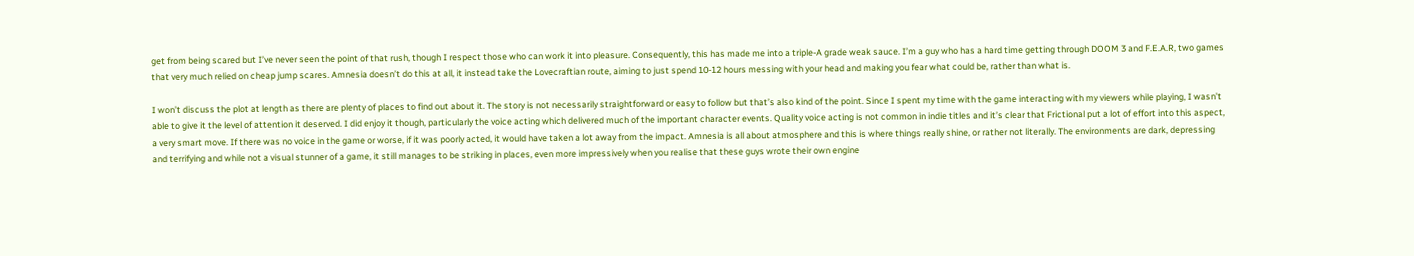get from being scared but I’ve never seen the point of that rush, though I respect those who can work it into pleasure. Consequently, this has made me into a triple-A grade weak sauce. I’m a guy who has a hard time getting through DOOM 3 and F.E.A.R, two games that very much relied on cheap jump scares. Amnesia doesn’t do this at all, it instead take the Lovecraftian route, aiming to just spend 10-12 hours messing with your head and making you fear what could be, rather than what is.

I won’t discuss the plot at length as there are plenty of places to find out about it. The story is not necessarily straightforward or easy to follow but that’s also kind of the point. Since I spent my time with the game interacting with my viewers while playing, I wasn’t able to give it the level of attention it deserved. I did enjoy it though, particularly the voice acting which delivered much of the important character events. Quality voice acting is not common in indie titles and it’s clear that Frictional put a lot of effort into this aspect, a very smart move. If there was no voice in the game or worse, if it was poorly acted, it would have taken a lot away from the impact. Amnesia is all about atmosphere and this is where things really shine, or rather not literally. The environments are dark, depressing and terrifying and while not a visual stunner of a game, it still manages to be striking in places, even more impressively when you realise that these guys wrote their own engine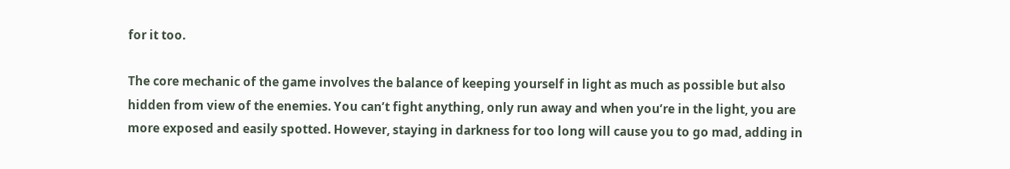for it too.

The core mechanic of the game involves the balance of keeping yourself in light as much as possible but also hidden from view of the enemies. You can’t fight anything, only run away and when you’re in the light, you are more exposed and easily spotted. However, staying in darkness for too long will cause you to go mad, adding in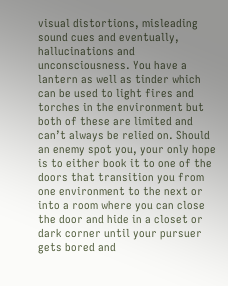visual distortions, misleading sound cues and eventually, hallucinations and unconsciousness. You have a lantern as well as tinder which can be used to light fires and torches in the environment but both of these are limited and can’t always be relied on. Should an enemy spot you, your only hope is to either book it to one of the doors that transition you from one environment to the next or into a room where you can close the door and hide in a closet or dark corner until your pursuer gets bored and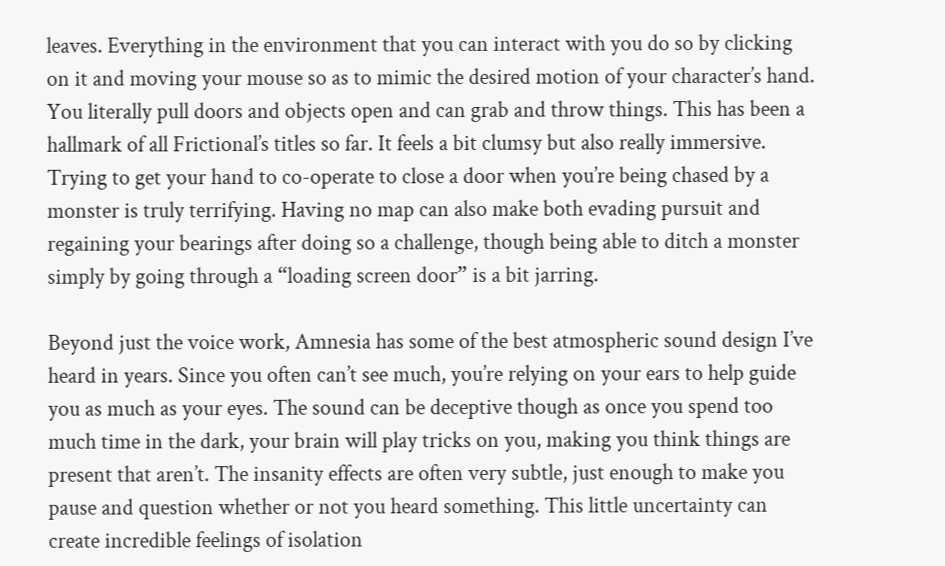leaves. Everything in the environment that you can interact with you do so by clicking on it and moving your mouse so as to mimic the desired motion of your character’s hand. You literally pull doors and objects open and can grab and throw things. This has been a hallmark of all Frictional’s titles so far. It feels a bit clumsy but also really immersive. Trying to get your hand to co-operate to close a door when you’re being chased by a monster is truly terrifying. Having no map can also make both evading pursuit and regaining your bearings after doing so a challenge, though being able to ditch a monster simply by going through a “loading screen door” is a bit jarring.

Beyond just the voice work, Amnesia has some of the best atmospheric sound design I’ve heard in years. Since you often can’t see much, you’re relying on your ears to help guide you as much as your eyes. The sound can be deceptive though as once you spend too much time in the dark, your brain will play tricks on you, making you think things are present that aren’t. The insanity effects are often very subtle, just enough to make you pause and question whether or not you heard something. This little uncertainty can create incredible feelings of isolation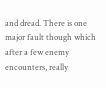and dread. There is one major fault though which after a few enemy encounters, really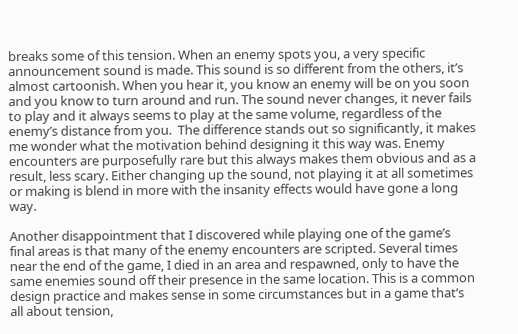breaks some of this tension. When an enemy spots you, a very specific announcement sound is made. This sound is so different from the others, it’s almost cartoonish. When you hear it, you know an enemy will be on you soon and you know to turn around and run. The sound never changes, it never fails to play and it always seems to play at the same volume, regardless of the enemy’s distance from you.  The difference stands out so significantly, it makes me wonder what the motivation behind designing it this way was. Enemy encounters are purposefully rare but this always makes them obvious and as a result, less scary. Either changing up the sound, not playing it at all sometimes or making is blend in more with the insanity effects would have gone a long way.

Another disappointment that I discovered while playing one of the game’s final areas is that many of the enemy encounters are scripted. Several times near the end of the game, I died in an area and respawned, only to have the same enemies sound off their presence in the same location. This is a common design practice and makes sense in some circumstances but in a game that’s all about tension,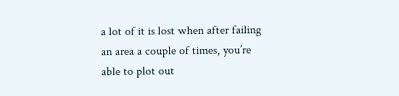a lot of it is lost when after failing an area a couple of times, you’re able to plot out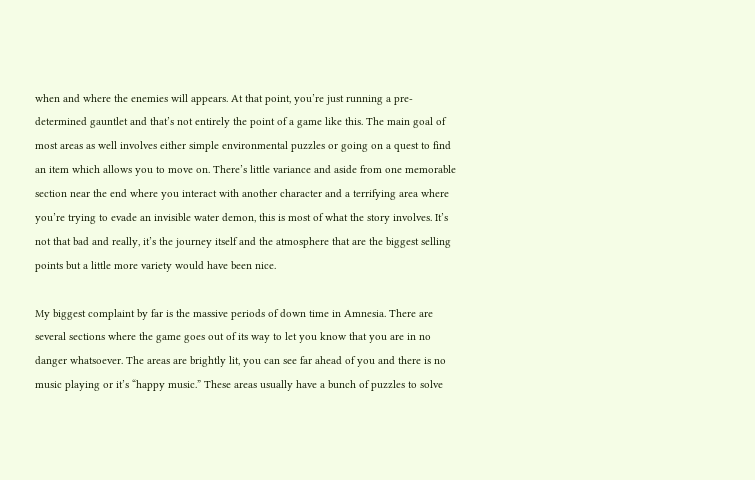when and where the enemies will appears. At that point, you’re just running a pre-determined gauntlet and that’s not entirely the point of a game like this. The main goal of most areas as well involves either simple environmental puzzles or going on a quest to find an item which allows you to move on. There’s little variance and aside from one memorable section near the end where you interact with another character and a terrifying area where you’re trying to evade an invisible water demon, this is most of what the story involves. It’s not that bad and really, it’s the journey itself and the atmosphere that are the biggest selling points but a little more variety would have been nice.

My biggest complaint by far is the massive periods of down time in Amnesia. There are several sections where the game goes out of its way to let you know that you are in no danger whatsoever. The areas are brightly lit, you can see far ahead of you and there is no music playing or it’s “happy music.” These areas usually have a bunch of puzzles to solve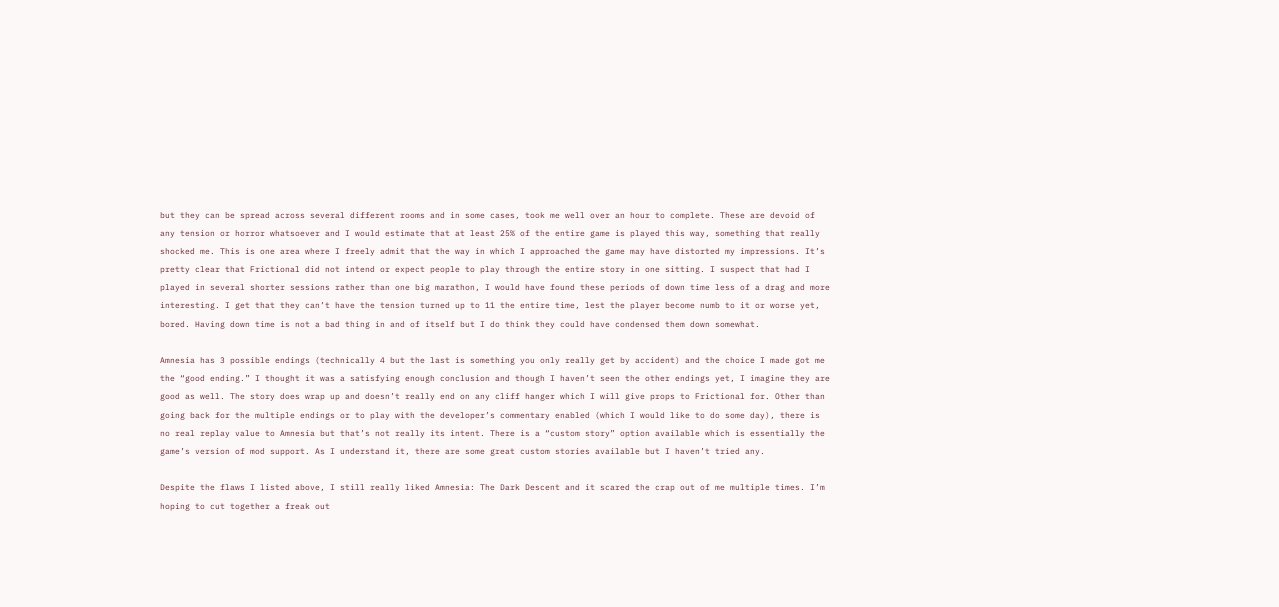but they can be spread across several different rooms and in some cases, took me well over an hour to complete. These are devoid of any tension or horror whatsoever and I would estimate that at least 25% of the entire game is played this way, something that really shocked me. This is one area where I freely admit that the way in which I approached the game may have distorted my impressions. It’s pretty clear that Frictional did not intend or expect people to play through the entire story in one sitting. I suspect that had I played in several shorter sessions rather than one big marathon, I would have found these periods of down time less of a drag and more interesting. I get that they can’t have the tension turned up to 11 the entire time, lest the player become numb to it or worse yet, bored. Having down time is not a bad thing in and of itself but I do think they could have condensed them down somewhat.

Amnesia has 3 possible endings (technically 4 but the last is something you only really get by accident) and the choice I made got me the “good ending.” I thought it was a satisfying enough conclusion and though I haven’t seen the other endings yet, I imagine they are good as well. The story does wrap up and doesn’t really end on any cliff hanger which I will give props to Frictional for. Other than going back for the multiple endings or to play with the developer’s commentary enabled (which I would like to do some day), there is no real replay value to Amnesia but that’s not really its intent. There is a “custom story” option available which is essentially the game’s version of mod support. As I understand it, there are some great custom stories available but I haven’t tried any.

Despite the flaws I listed above, I still really liked Amnesia: The Dark Descent and it scared the crap out of me multiple times. I’m hoping to cut together a freak out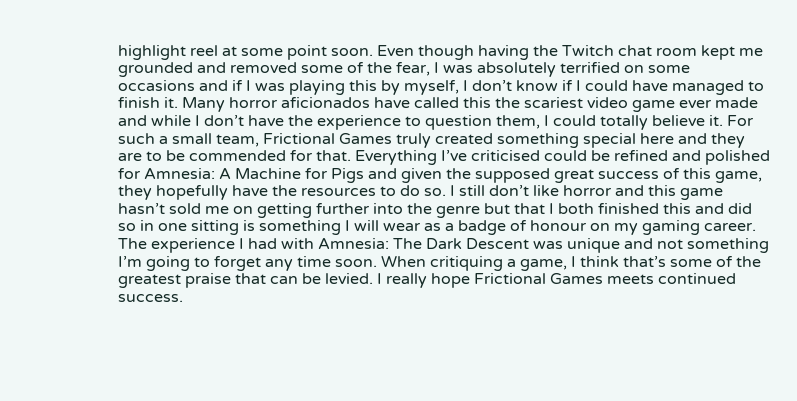highlight reel at some point soon. Even though having the Twitch chat room kept me grounded and removed some of the fear, I was absolutely terrified on some occasions and if I was playing this by myself, I don’t know if I could have managed to finish it. Many horror aficionados have called this the scariest video game ever made and while I don’t have the experience to question them, I could totally believe it. For such a small team, Frictional Games truly created something special here and they are to be commended for that. Everything I’ve criticised could be refined and polished for Amnesia: A Machine for Pigs and given the supposed great success of this game, they hopefully have the resources to do so. I still don’t like horror and this game hasn’t sold me on getting further into the genre but that I both finished this and did so in one sitting is something I will wear as a badge of honour on my gaming career. The experience I had with Amnesia: The Dark Descent was unique and not something I’m going to forget any time soon. When critiquing a game, I think that’s some of the greatest praise that can be levied. I really hope Frictional Games meets continued success.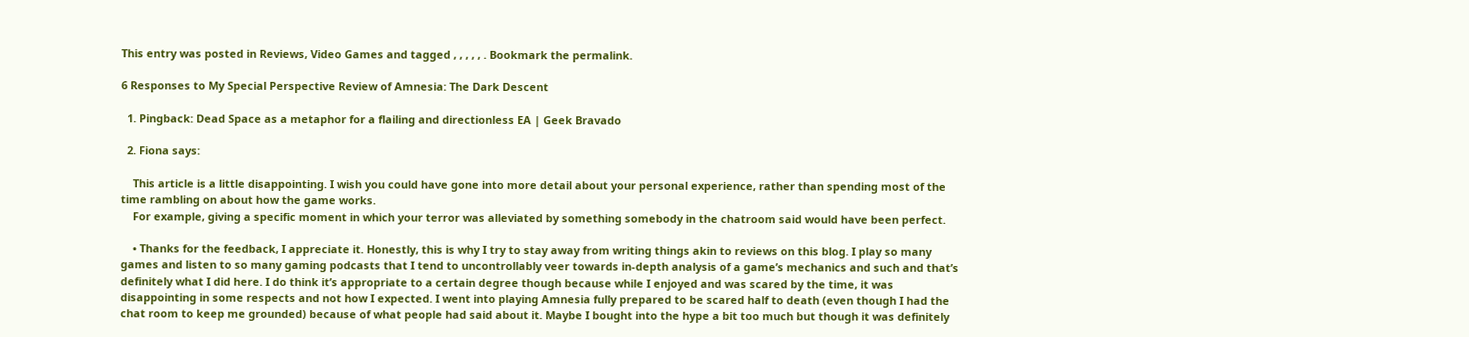This entry was posted in Reviews, Video Games and tagged , , , , , . Bookmark the permalink.

6 Responses to My Special Perspective Review of Amnesia: The Dark Descent

  1. Pingback: Dead Space as a metaphor for a flailing and directionless EA | Geek Bravado

  2. Fiona says:

    This article is a little disappointing. I wish you could have gone into more detail about your personal experience, rather than spending most of the time rambling on about how the game works.
    For example, giving a specific moment in which your terror was alleviated by something somebody in the chatroom said would have been perfect.

    • Thanks for the feedback, I appreciate it. Honestly, this is why I try to stay away from writing things akin to reviews on this blog. I play so many games and listen to so many gaming podcasts that I tend to uncontrollably veer towards in-depth analysis of a game’s mechanics and such and that’s definitely what I did here. I do think it’s appropriate to a certain degree though because while I enjoyed and was scared by the time, it was disappointing in some respects and not how I expected. I went into playing Amnesia fully prepared to be scared half to death (even though I had the chat room to keep me grounded) because of what people had said about it. Maybe I bought into the hype a bit too much but though it was definitely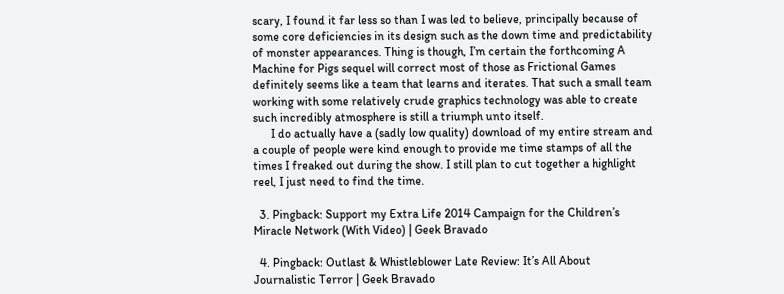scary, I found it far less so than I was led to believe, principally because of some core deficiencies in its design such as the down time and predictability of monster appearances. Thing is though, I’m certain the forthcoming A Machine for Pigs sequel will correct most of those as Frictional Games definitely seems like a team that learns and iterates. That such a small team working with some relatively crude graphics technology was able to create such incredibly atmosphere is still a triumph unto itself.
      I do actually have a (sadly low quality) download of my entire stream and a couple of people were kind enough to provide me time stamps of all the times I freaked out during the show. I still plan to cut together a highlight reel, I just need to find the time.

  3. Pingback: Support my Extra Life 2014 Campaign for the Children’s Miracle Network (With Video) | Geek Bravado

  4. Pingback: Outlast & Whistleblower Late Review: It’s All About Journalistic Terror | Geek Bravado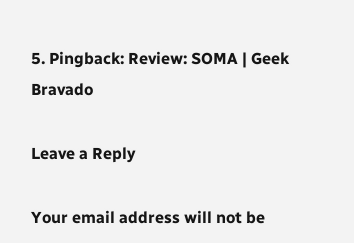5. Pingback: Review: SOMA | Geek Bravado

Leave a Reply

Your email address will not be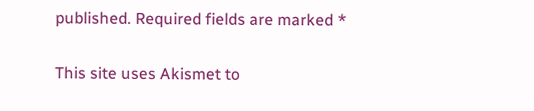published. Required fields are marked *

This site uses Akismet to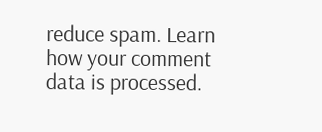reduce spam. Learn how your comment data is processed.